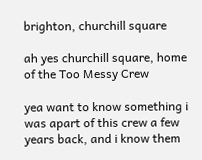brighton, churchill square

ah yes churchill square, home of the Too Messy Crew

yea want to know something i was apart of this crew a few years back, and i know them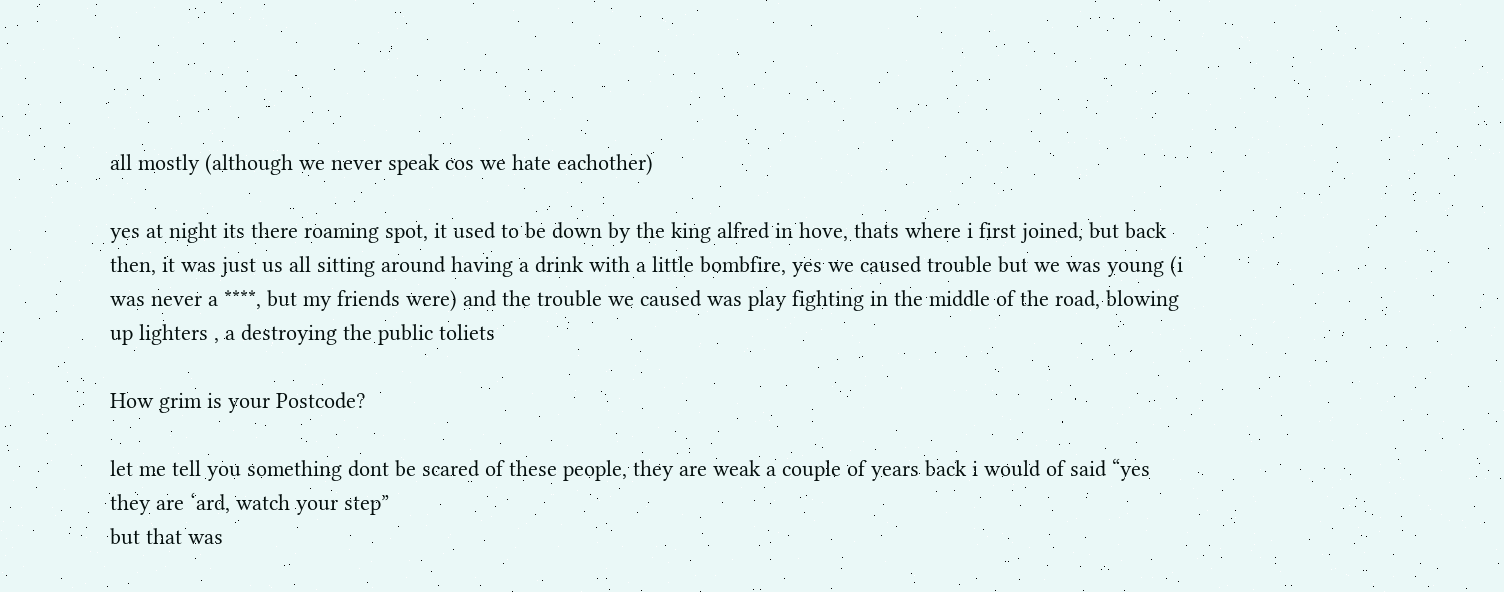all mostly (although we never speak cos we hate eachother)

yes at night its there roaming spot, it used to be down by the king alfred in hove, thats where i first joined, but back then, it was just us all sitting around having a drink with a little bombfire, yes we caused trouble but we was young (i was never a ****, but my friends were) and the trouble we caused was play fighting in the middle of the road, blowing up lighters , a destroying the public toliets

How grim is your Postcode?

let me tell you something dont be scared of these people, they are weak a couple of years back i would of said “yes they are ‘ard, watch your step”
but that was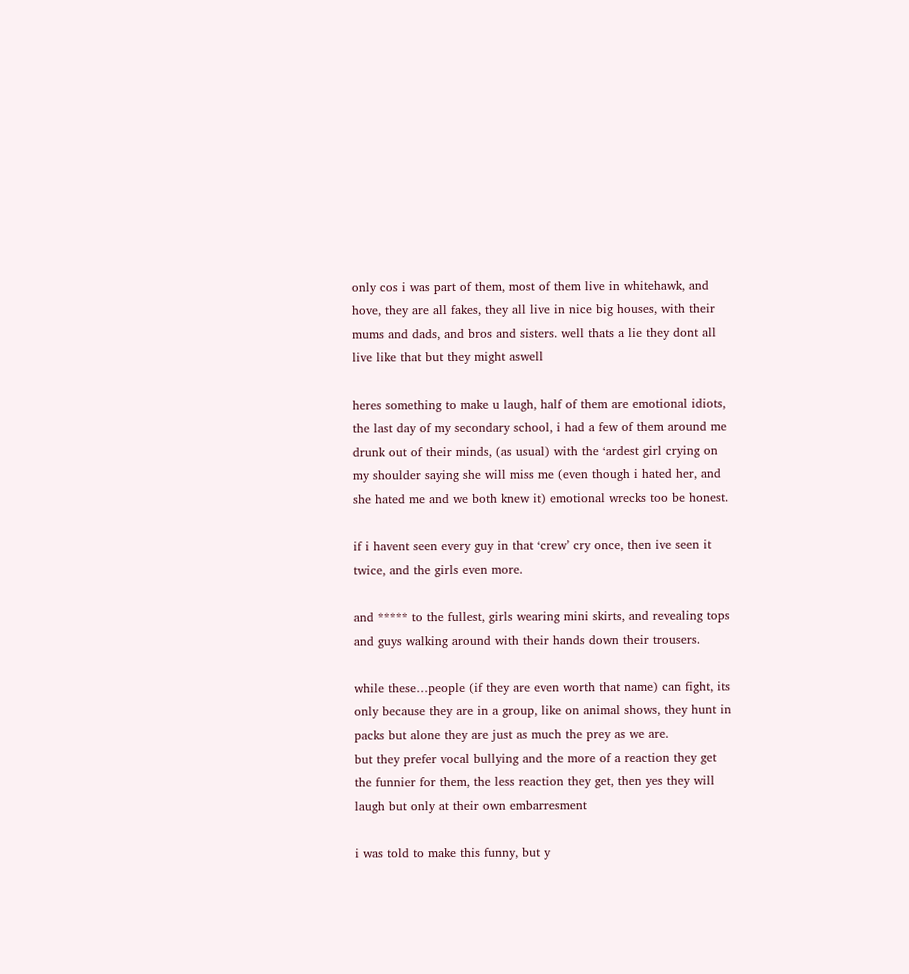only cos i was part of them, most of them live in whitehawk, and hove, they are all fakes, they all live in nice big houses, with their mums and dads, and bros and sisters. well thats a lie they dont all live like that but they might aswell

heres something to make u laugh, half of them are emotional idiots, the last day of my secondary school, i had a few of them around me drunk out of their minds, (as usual) with the ‘ardest girl crying on my shoulder saying she will miss me (even though i hated her, and she hated me and we both knew it) emotional wrecks too be honest.

if i havent seen every guy in that ‘crew’ cry once, then ive seen it twice, and the girls even more.

and ***** to the fullest, girls wearing mini skirts, and revealing tops and guys walking around with their hands down their trousers.

while these…people (if they are even worth that name) can fight, its only because they are in a group, like on animal shows, they hunt in packs but alone they are just as much the prey as we are.
but they prefer vocal bullying and the more of a reaction they get the funnier for them, the less reaction they get, then yes they will laugh but only at their own embarresment

i was told to make this funny, but y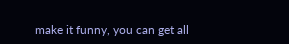make it funny, you can get all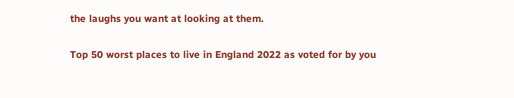the laughs you want at looking at them.

Top 50 worst places to live in England 2022 as voted for by you